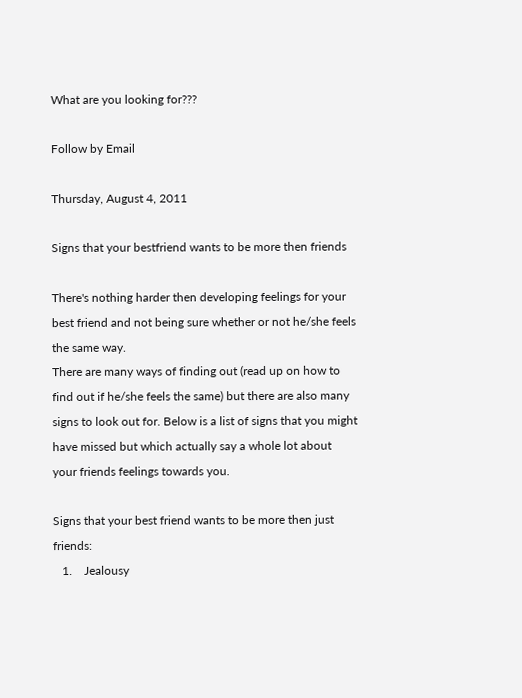What are you looking for???

Follow by Email

Thursday, August 4, 2011

Signs that your bestfriend wants to be more then friends

There's nothing harder then developing feelings for your best friend and not being sure whether or not he/she feels the same way.
There are many ways of finding out (read up on how to find out if he/she feels the same) but there are also many signs to look out for. Below is a list of signs that you might have missed but which actually say a whole lot about your friends feelings towards you.

Signs that your best friend wants to be more then just friends:
   1.    Jealousy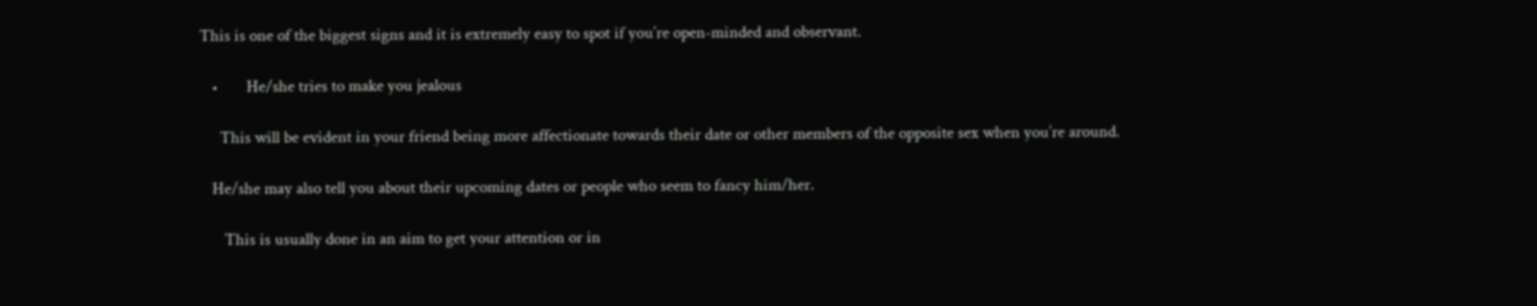This is one of the biggest signs and it is extremely easy to spot if you’re open-minded and observant.

   •       He/she tries to make you jealous

     This will be evident in your friend being more affectionate towards their date or other members of the opposite sex when you’re around.

   He/she may also tell you about their upcoming dates or people who seem to fancy him/her.

      This is usually done in an aim to get your attention or in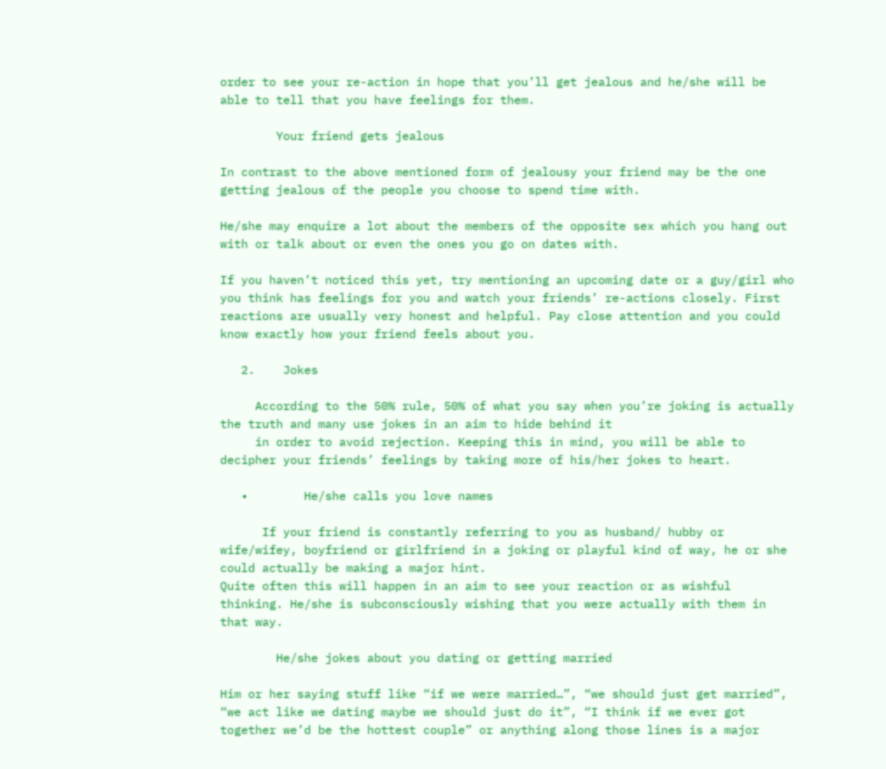order to see your re-action in hope that you’ll get jealous and he/she will be able to tell that you have feelings for them.

        Your friend gets jealous

In contrast to the above mentioned form of jealousy your friend may be the one getting jealous of the people you choose to spend time with.

He/she may enquire a lot about the members of the opposite sex which you hang out with or talk about or even the ones you go on dates with.

If you haven’t noticed this yet, try mentioning an upcoming date or a guy/girl who you think has feelings for you and watch your friends’ re-actions closely. First reactions are usually very honest and helpful. Pay close attention and you could know exactly how your friend feels about you.

   2.    Jokes

     According to the 50% rule, 50% of what you say when you’re joking is actually the truth and many use jokes in an aim to hide behind it
     in order to avoid rejection. Keeping this in mind, you will be able to decipher your friends’ feelings by taking more of his/her jokes to heart.

   •        He/she calls you love names

      If your friend is constantly referring to you as husband/ hubby or wife/wifey, boyfriend or girlfriend in a joking or playful kind of way, he or she could actually be making a major hint.
Quite often this will happen in an aim to see your reaction or as wishful thinking. He/she is subconsciously wishing that you were actually with them in that way.

        He/she jokes about you dating or getting married

Him or her saying stuff like “if we were married…”, “we should just get married”, “we act like we dating maybe we should just do it”, “I think if we ever got together we’d be the hottest couple” or anything along those lines is a major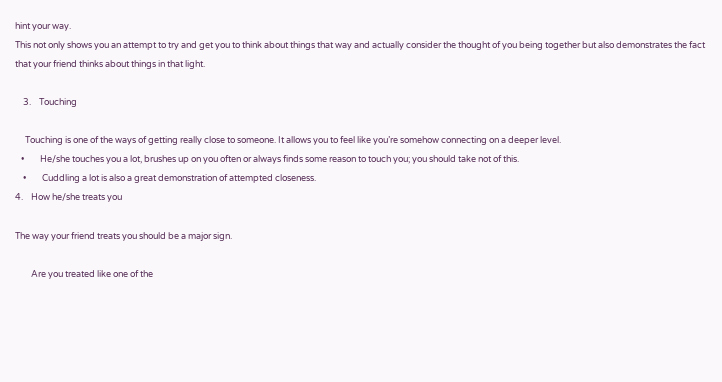hint your way.
This not only shows you an attempt to try and get you to think about things that way and actually consider the thought of you being together but also demonstrates the fact that your friend thinks about things in that light.

    3.    Touching

     Touching is one of the ways of getting really close to someone. It allows you to feel like you’re somehow connecting on a deeper level.
   •        He/she touches you a lot, brushes up on you often or always finds some reason to touch you; you should take not of this.
    •        Cuddling a lot is also a great demonstration of attempted closeness.
4.    How he/she treats you

The way your friend treats you should be a major sign.

        Are you treated like one of the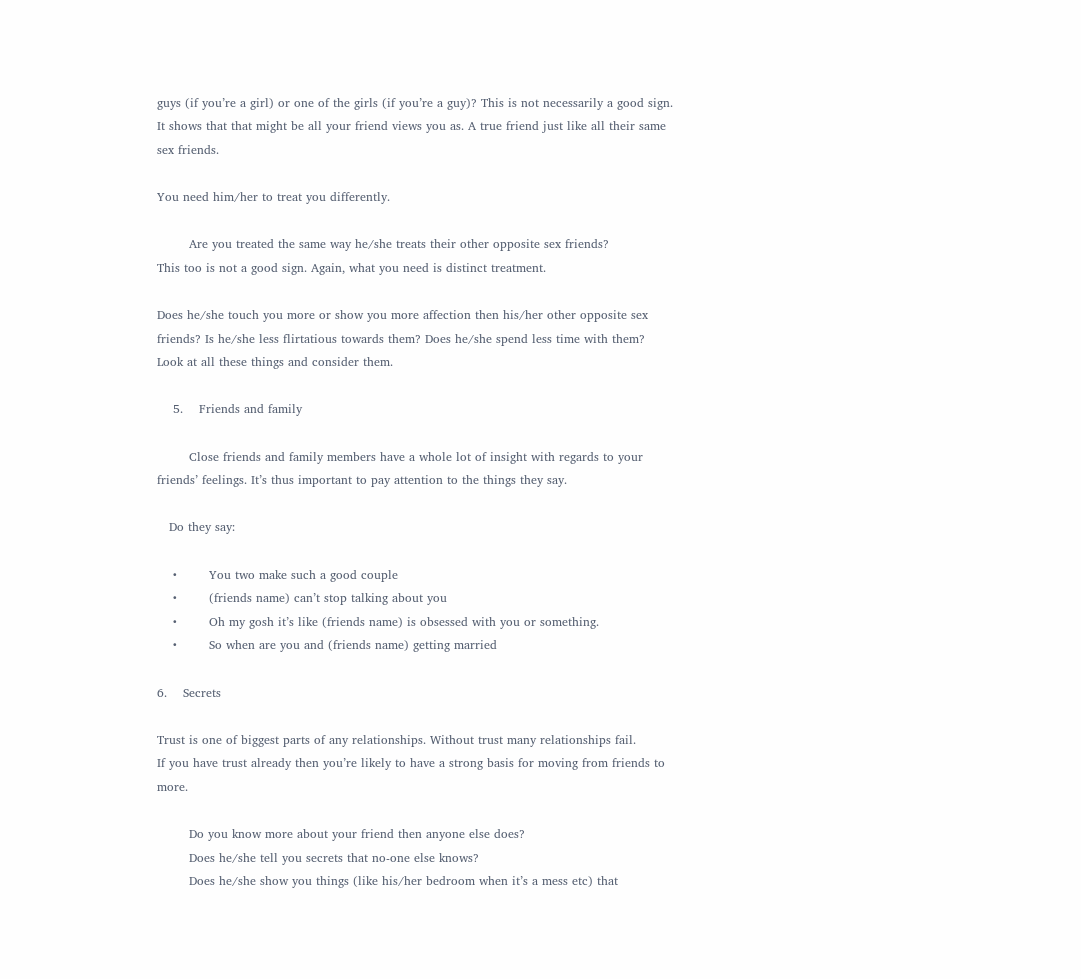guys (if you’re a girl) or one of the girls (if you’re a guy)? This is not necessarily a good sign. It shows that that might be all your friend views you as. A true friend just like all their same sex friends.

You need him/her to treat you differently.

        Are you treated the same way he/she treats their other opposite sex friends?
This too is not a good sign. Again, what you need is distinct treatment.

Does he/she touch you more or show you more affection then his/her other opposite sex friends? Is he/she less flirtatious towards them? Does he/she spend less time with them?
Look at all these things and consider them.

    5.    Friends and family

        Close friends and family members have a whole lot of insight with regards to your friends’ feelings. It’s thus important to pay attention to the things they say.

   Do they say:

    •        You two make such a good couple
    •        (friends name) can’t stop talking about you
    •        Oh my gosh it’s like (friends name) is obsessed with you or something.
    •        So when are you and (friends name) getting married

6.    Secrets

Trust is one of biggest parts of any relationships. Without trust many relationships fail.
If you have trust already then you’re likely to have a strong basis for moving from friends to more.

        Do you know more about your friend then anyone else does?
        Does he/she tell you secrets that no-one else knows?
        Does he/she show you things (like his/her bedroom when it’s a mess etc) that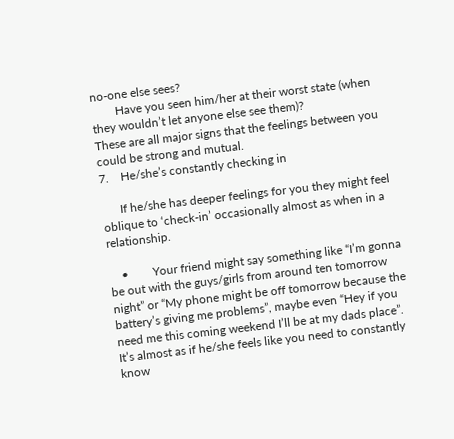no-one else sees?
        Have you seen him/her at their worst state (when they wouldn’t let anyone else see them)?
These are all major signs that the feelings between you could be strong and mutual.
7.    He/she’s constantly checking in

      If he/she has deeper feelings for you they might feel oblique to ‘check-in’ occasionally almost as when in a relationship.

    •        Your friend might say something like “I’m gonna be out with the guys/girls from around ten tomorrow night” or “My phone might be off tomorrow because the battery’s giving me problems”, maybe even “Hey if you need me this coming weekend I’ll be at my dads place”.
It’s almost as if he/she feels like you need to constantly know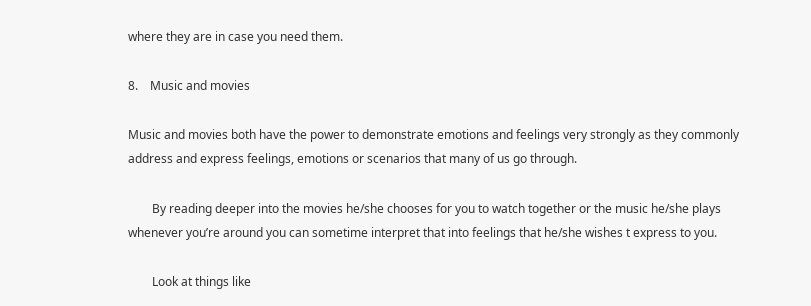where they are in case you need them.

8.    Music and movies

Music and movies both have the power to demonstrate emotions and feelings very strongly as they commonly address and express feelings, emotions or scenarios that many of us go through.

        By reading deeper into the movies he/she chooses for you to watch together or the music he/she plays whenever you’re around you can sometime interpret that into feelings that he/she wishes t express to you.

        Look at things like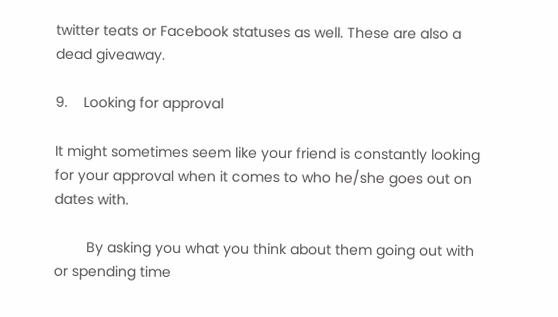twitter teats or Facebook statuses as well. These are also a dead giveaway.

9.    Looking for approval

It might sometimes seem like your friend is constantly looking for your approval when it comes to who he/she goes out on dates with.

        By asking you what you think about them going out with or spending time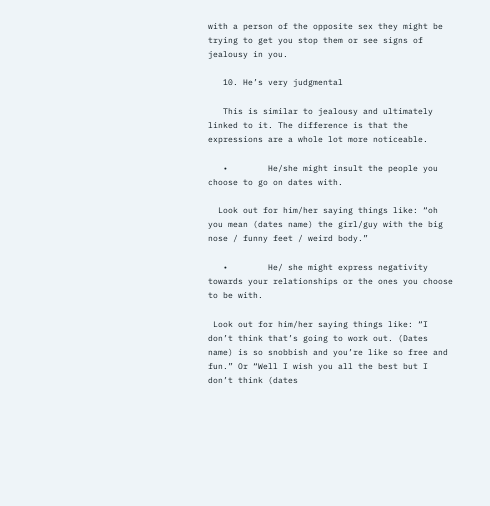with a person of the opposite sex they might be trying to get you stop them or see signs of jealousy in you.

   10. He’s very judgmental

   This is similar to jealousy and ultimately linked to it. The difference is that the expressions are a whole lot more noticeable.

   •        He/she might insult the people you choose to go on dates with.

  Look out for him/her saying things like: “oh you mean (dates name) the girl/guy with the big nose / funny feet / weird body.”

   •        He/ she might express negativity towards your relationships or the ones you choose to be with.

 Look out for him/her saying things like: “I don’t think that’s going to work out. (Dates name) is so snobbish and you’re like so free and fun.” Or “Well I wish you all the best but I don’t think (dates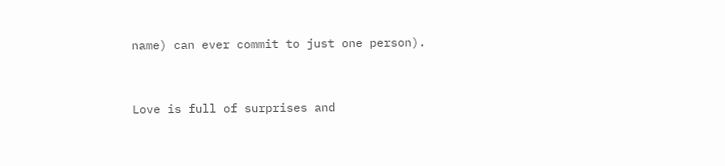name) can ever commit to just one person).


Love is full of surprises and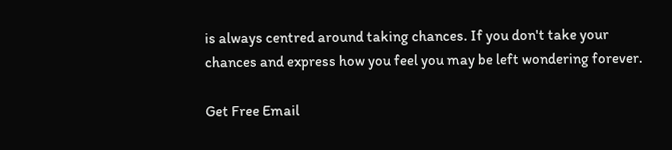is always centred around taking chances. If you don't take your chances and express how you feel you may be left wondering forever.

Get Free Email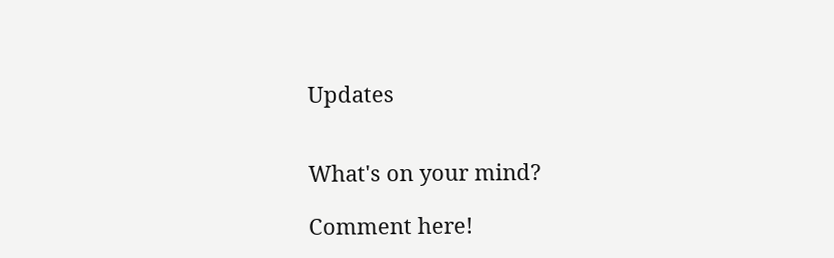Updates


What's on your mind?

Comment here!